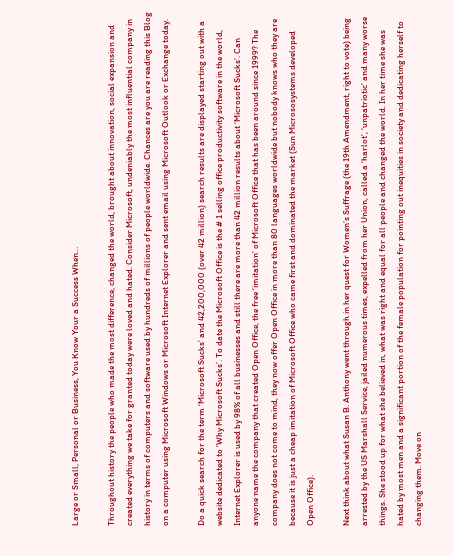Large or Small, Personal or Business, You Know Your a Success When…

Throughout history the people who made the most difference, changed the world, brought about innovation, social expansion and created everything we take for granted today were loved and hated. Consider Microsoft, undeniably the most influential company in history in terms of computers and software used by hundreds of millions of people worldwide. Chances are you are reading this Blog on a computer using Microsoft Windows or Microsoft Internet Explorer and sent email using Microsoft Outlook or Exchange today.

Do a quick search for the term ‘Microsoft Sucks’ and 42,200,000 (over 42 million) search results are displayed starting out with a website dedicated to ‘Why Microsoft Sucks’. To date the Microsoft Office is the # 1 selling office productivity software in the world, Internet Explorer is used by 98% of all businesses and still there are more than 42 million results about ‘Microsoft Sucks’. Can anyone name the company that created Open Office, the free ‘imitation’ of Microsoft Office that has been around since 1999? The company does not come to mind, they now offer Open Office in more than 80 languages worldwide but nobody knows who they are because it is just a cheap imitation of Microsoft Office who came first and dominated the market (Sun Micrososystems developed Open Office).

Next think about what Susan B. Anthony went through in her quest for Women’s Suffrage (the 19th Amendment, right to vote) being arrested by the US Marshall Service, jailed numerous times, expelled from her Union, called a ‘harlot’, ‘unpatriotic’ and many worse things. She stood up for what she believed in, what was right and equal for all people and changed the world. In her time she was hated by most men and a significant portion of the female population for pointing out inequities in society and dedicating herself to changing them. Move on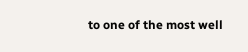to one of the most well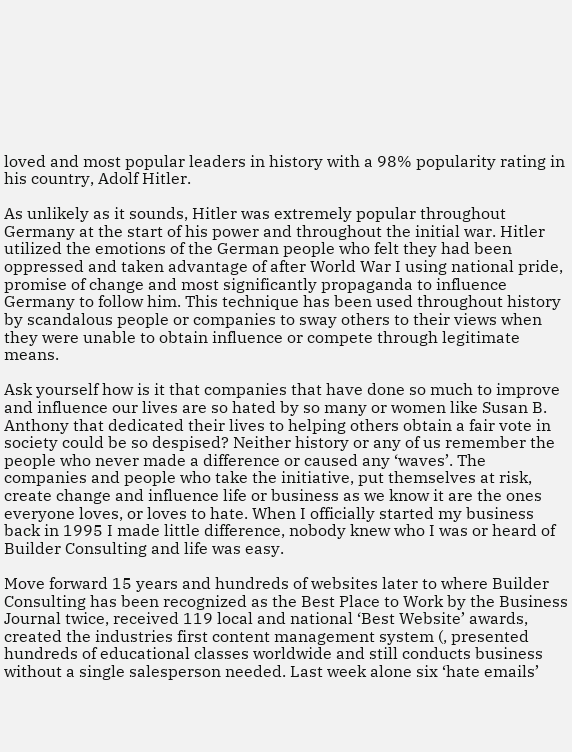loved and most popular leaders in history with a 98% popularity rating in his country, Adolf Hitler.

As unlikely as it sounds, Hitler was extremely popular throughout Germany at the start of his power and throughout the initial war. Hitler utilized the emotions of the German people who felt they had been oppressed and taken advantage of after World War I using national pride, promise of change and most significantly propaganda to influence Germany to follow him. This technique has been used throughout history by scandalous people or companies to sway others to their views when they were unable to obtain influence or compete through legitimate means.

Ask yourself how is it that companies that have done so much to improve and influence our lives are so hated by so many or women like Susan B. Anthony that dedicated their lives to helping others obtain a fair vote in society could be so despised? Neither history or any of us remember the people who never made a difference or caused any ‘waves’. The companies and people who take the initiative, put themselves at risk, create change and influence life or business as we know it are the ones everyone loves, or loves to hate. When I officially started my business back in 1995 I made little difference, nobody knew who I was or heard of Builder Consulting and life was easy.

Move forward 15 years and hundreds of websites later to where Builder Consulting has been recognized as the Best Place to Work by the Business Journal twice, received 119 local and national ‘Best Website’ awards, created the industries first content management system (, presented hundreds of educational classes worldwide and still conducts business without a single salesperson needed. Last week alone six ‘hate emails’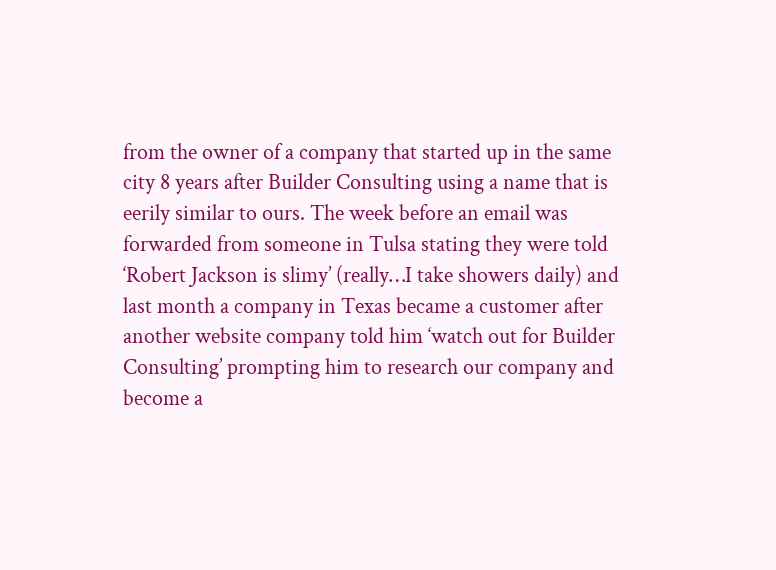from the owner of a company that started up in the same city 8 years after Builder Consulting using a name that is eerily similar to ours. The week before an email was forwarded from someone in Tulsa stating they were told ‘Robert Jackson is slimy’ (really…I take showers daily) and last month a company in Texas became a customer after another website company told him ‘watch out for Builder Consulting’ prompting him to research our company and become a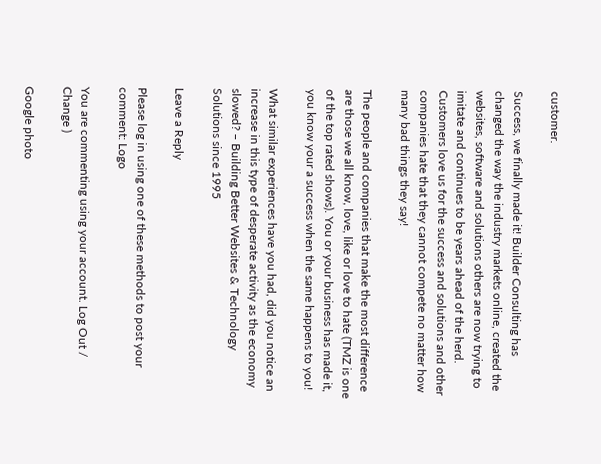customer.

Success, we finally made it! Builder Consulting has changed the way the industry markets online, created the websites, software and solutions others are now trying to imitate and continues to be years ahead of the herd. Customers love us for the success and solutions and other companies hate that they cannot compete no matter how many bad things they say!

The people and companies that make the most difference are those we all know, love, like or love to hate (TMZ is one of the top rated shows). You or your business has made it, you know your a success when the same happens to you!

What similar experiences have you had, did you notice an increase in this type of desperate activity as the economy slowed? – Building Better Websites & Technology Solutions since 1995

Leave a Reply

Please log in using one of these methods to post your comment: Logo

You are commenting using your account. Log Out /  Change )

Google photo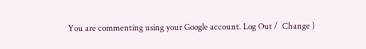You are commenting using your Google account. Log Out /  Change )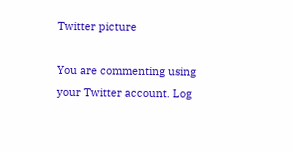Twitter picture

You are commenting using your Twitter account. Log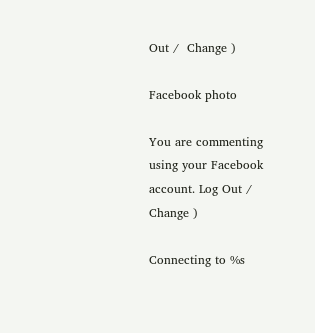Out /  Change )

Facebook photo

You are commenting using your Facebook account. Log Out /  Change )

Connecting to %s